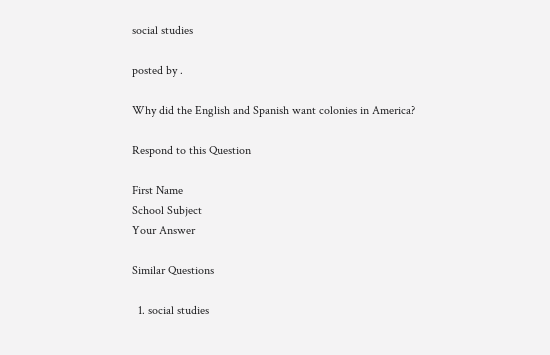social studies

posted by .

Why did the English and Spanish want colonies in America?

Respond to this Question

First Name
School Subject
Your Answer

Similar Questions

  1. social studies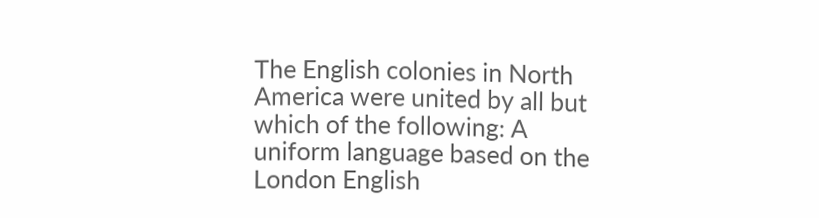The English colonies in North America were united by all but which of the following: A uniform language based on the London English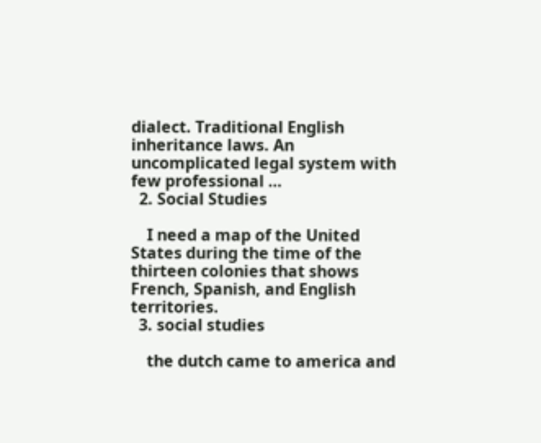dialect. Traditional English inheritance laws. An uncomplicated legal system with few professional …
  2. Social Studies

    I need a map of the United States during the time of the thirteen colonies that shows French, Spanish, and English territories.
  3. social studies

    the dutch came to america and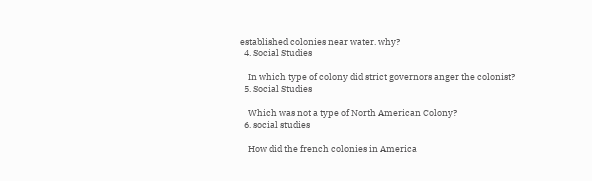established colonies near water. why?
  4. Social Studies

    In which type of colony did strict governors anger the colonist?
  5. Social Studies

    Which was not a type of North American Colony?
  6. social studies

    How did the french colonies in America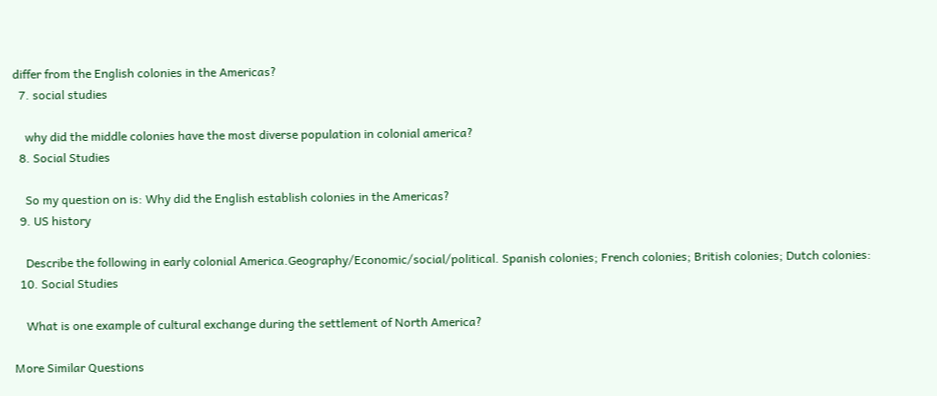differ from the English colonies in the Americas?
  7. social studies

    why did the middle colonies have the most diverse population in colonial america?
  8. Social Studies

    So my question on is: Why did the English establish colonies in the Americas?
  9. US history

    Describe the following in early colonial America.Geography/Economic/social/political. Spanish colonies; French colonies; British colonies; Dutch colonies:
  10. Social Studies

    What is one example of cultural exchange during the settlement of North America?

More Similar Questions